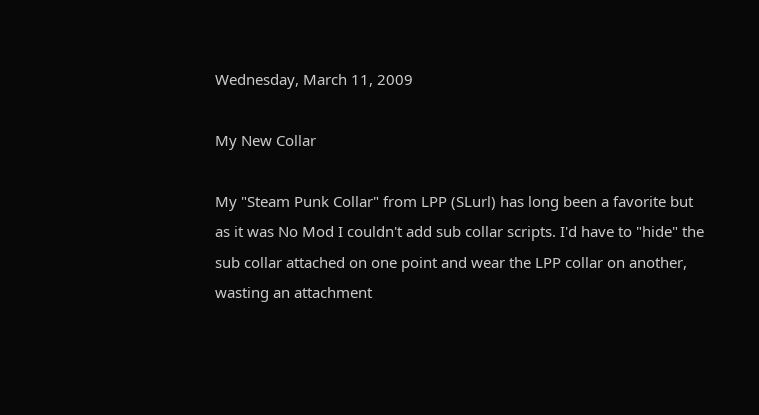Wednesday, March 11, 2009

My New Collar

My "Steam Punk Collar" from LPP (SLurl) has long been a favorite but as it was No Mod I couldn't add sub collar scripts. I'd have to "hide" the sub collar attached on one point and wear the LPP collar on another, wasting an attachment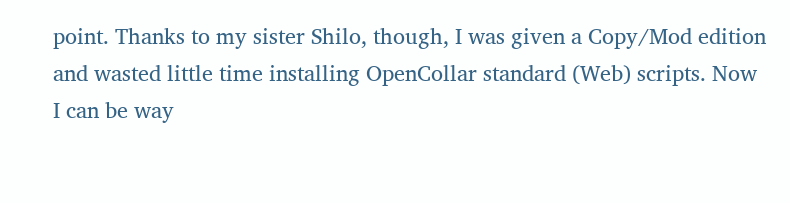point. Thanks to my sister Shilo, though, I was given a Copy/Mod edition and wasted little time installing OpenCollar standard (Web) scripts. Now I can be way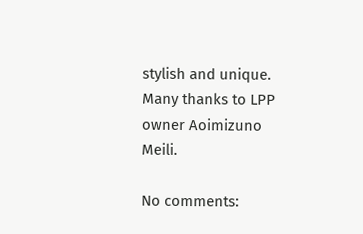stylish and unique. Many thanks to LPP owner Aoimizuno Meili.

No comments: